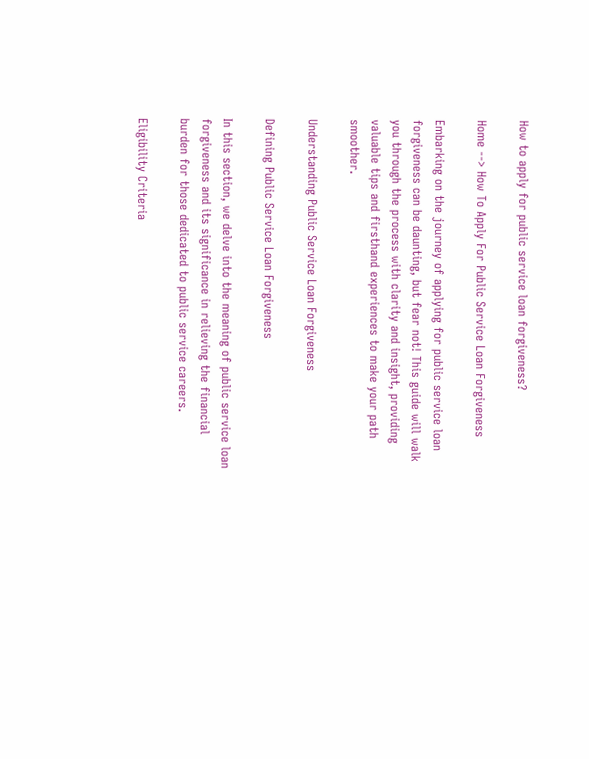How to apply for public service loan forgiveness?

Home --> How To Apply For Public Service Loan Forgiveness

Embarking on the journey of applying for public service loan forgiveness can be daunting, but fear not! This guide will walk you through the process with clarity and insight, providing valuable tips and firsthand experiences to make your path smoother.

Understanding Public Service Loan Forgiveness

Defining Public Service Loan Forgiveness

In this section, we delve into the meaning of public service loan forgiveness and its significance in relieving the financial burden for those dedicated to public service careers.

Eligibility Criteria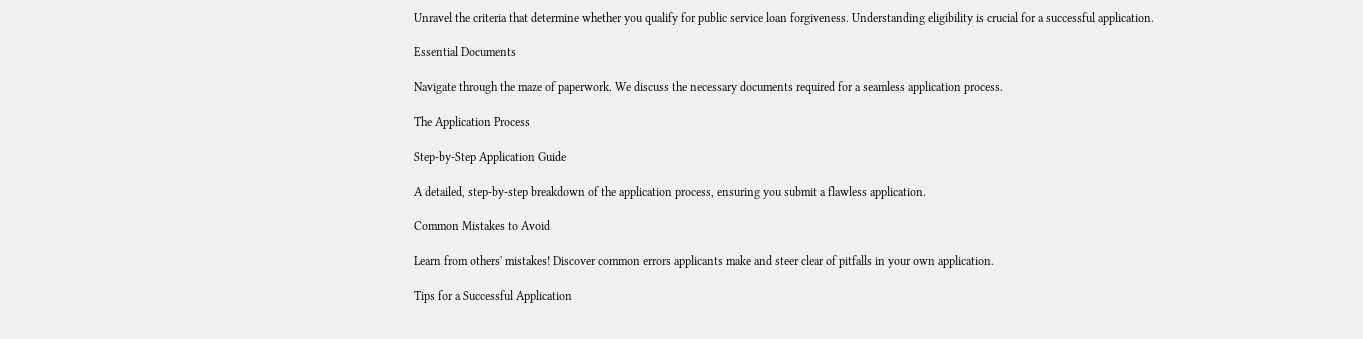Unravel the criteria that determine whether you qualify for public service loan forgiveness. Understanding eligibility is crucial for a successful application.

Essential Documents

Navigate through the maze of paperwork. We discuss the necessary documents required for a seamless application process.

The Application Process

Step-by-Step Application Guide

A detailed, step-by-step breakdown of the application process, ensuring you submit a flawless application.

Common Mistakes to Avoid

Learn from others' mistakes! Discover common errors applicants make and steer clear of pitfalls in your own application.

Tips for a Successful Application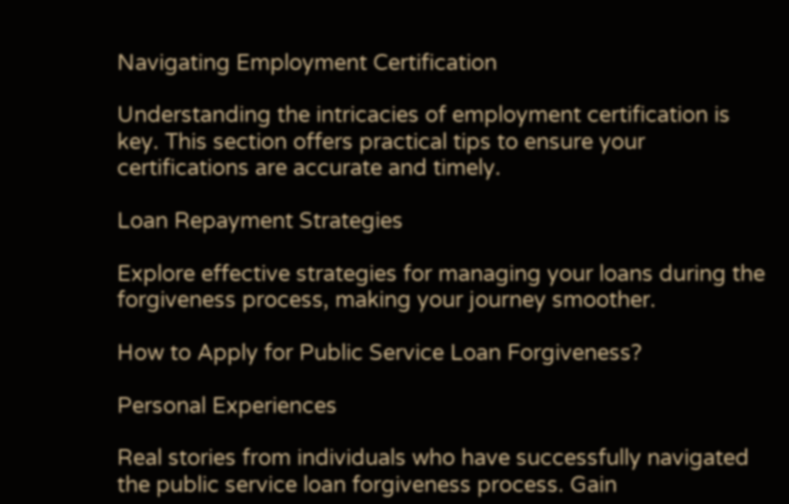Navigating Employment Certification

Understanding the intricacies of employment certification is key. This section offers practical tips to ensure your certifications are accurate and timely.

Loan Repayment Strategies

Explore effective strategies for managing your loans during the forgiveness process, making your journey smoother.

How to Apply for Public Service Loan Forgiveness?

Personal Experiences

Real stories from individuals who have successfully navigated the public service loan forgiveness process. Gain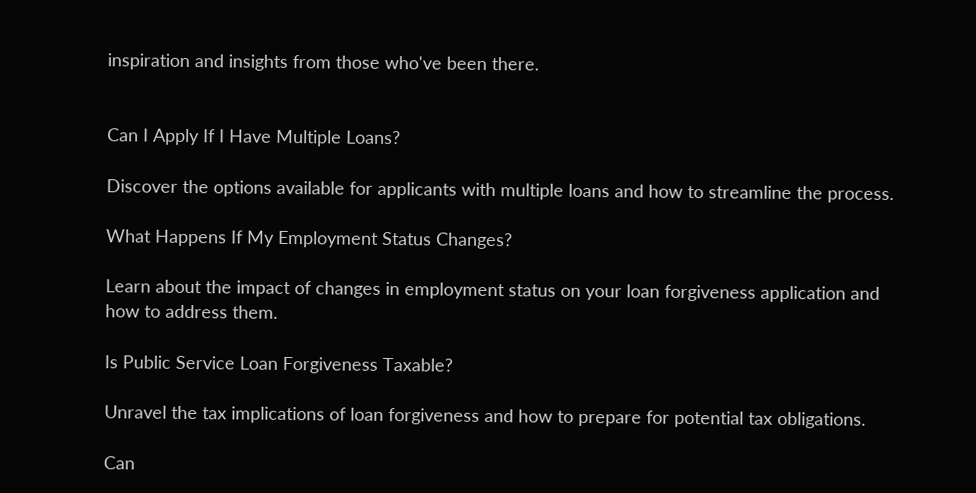inspiration and insights from those who've been there.


Can I Apply If I Have Multiple Loans?

Discover the options available for applicants with multiple loans and how to streamline the process.

What Happens If My Employment Status Changes?

Learn about the impact of changes in employment status on your loan forgiveness application and how to address them.

Is Public Service Loan Forgiveness Taxable?

Unravel the tax implications of loan forgiveness and how to prepare for potential tax obligations.

Can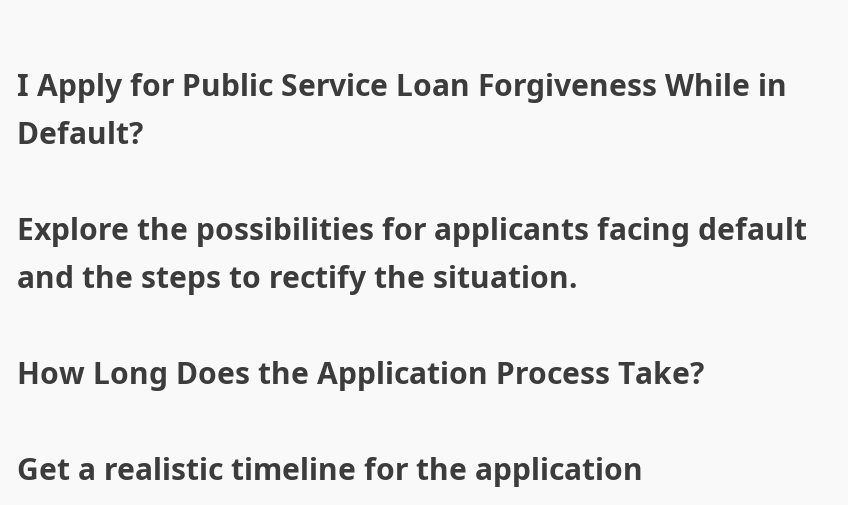I Apply for Public Service Loan Forgiveness While in Default?

Explore the possibilities for applicants facing default and the steps to rectify the situation.

How Long Does the Application Process Take?

Get a realistic timeline for the application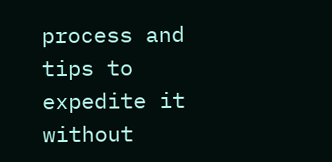process and tips to expedite it without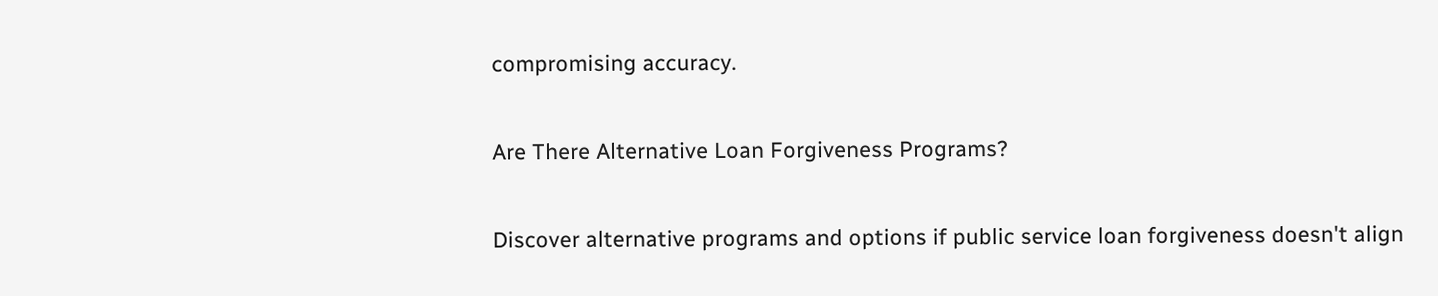compromising accuracy.

Are There Alternative Loan Forgiveness Programs?

Discover alternative programs and options if public service loan forgiveness doesn't align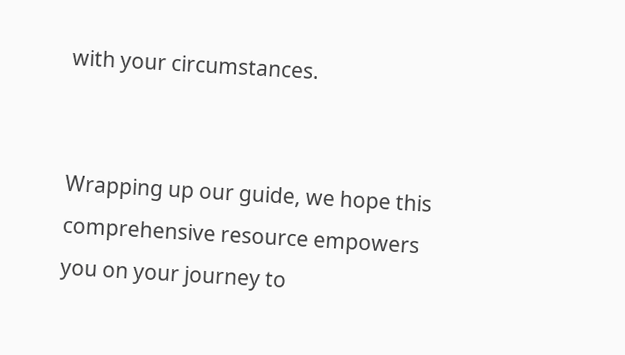with your circumstances.


Wrapping up our guide, we hope this comprehensive resource empowers you on your journey to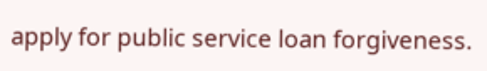apply for public service loan forgiveness.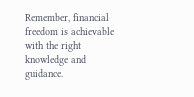Remember, financial freedom is achievable with the right knowledge and guidance.